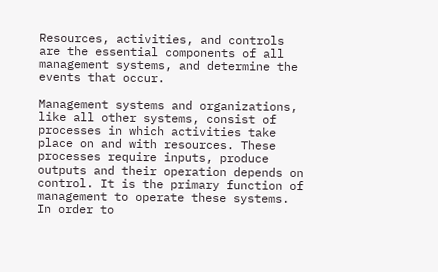Resources, activities, and controls are the essential components of all management systems, and determine the events that occur.

Management systems and organizations, like all other systems, consist of processes in which activities take place on and with resources. These processes require inputs, produce outputs and their operation depends on control. It is the primary function of management to operate these systems. In order to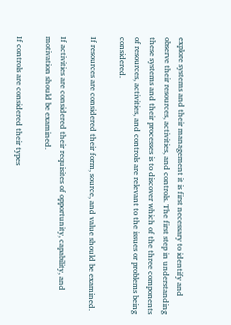explore systems and their management it is first necessary to identify and observe their resources, activities, and controls. The first step in understanding these systems and their processes is to discover which of the three components of resources, activities, and controls are relevant to the issues or problems being considered.

If resources are considered their form, source, and value should be examined.

If activities are considered their requisites of opportunity, capability, and motivation should be examined.

If controls are considered their types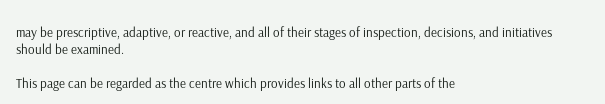may be prescriptive, adaptive, or reactive, and all of their stages of inspection, decisions, and initiatives should be examined.

This page can be regarded as the centre which provides links to all other parts of the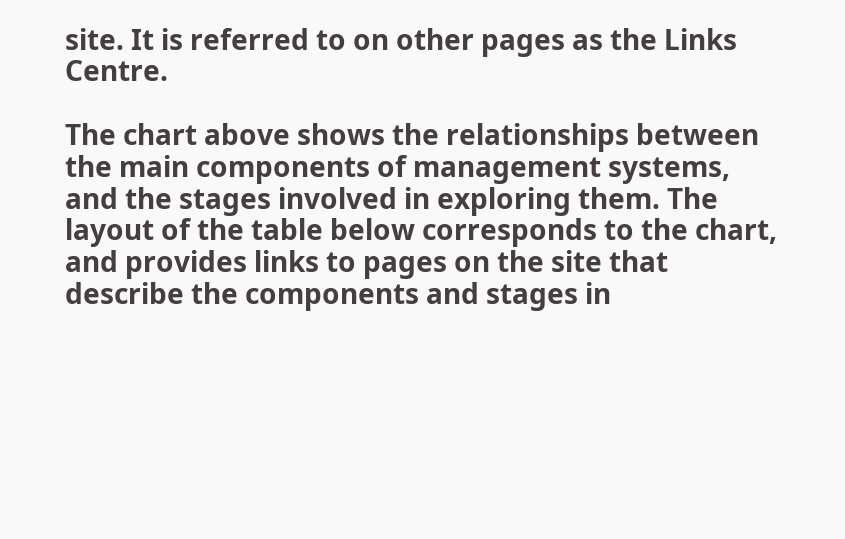site. It is referred to on other pages as the Links Centre.

The chart above shows the relationships between the main components of management systems, and the stages involved in exploring them. The layout of the table below corresponds to the chart, and provides links to pages on the site that describe the components and stages in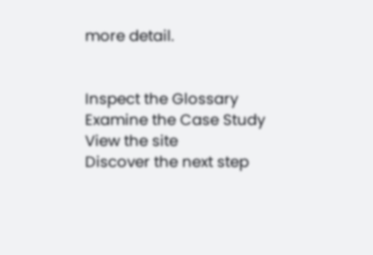more detail.


Inspect the Glossary
Examine the Case Study
View the site
Discover the next step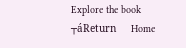Explore the book
┬áReturn     Home